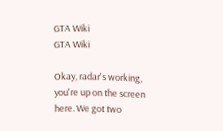GTA Wiki
GTA Wiki

Okay, radar's working, you're up on the screen here. We got two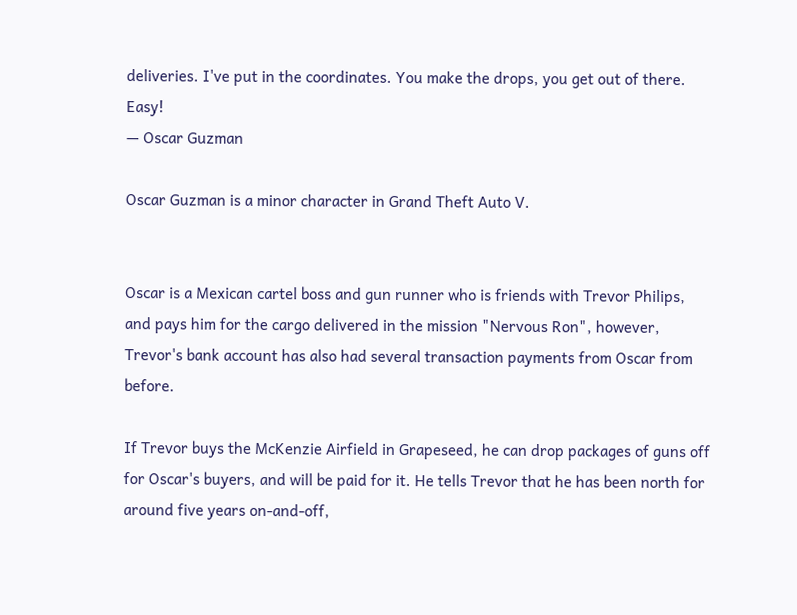deliveries. I've put in the coordinates. You make the drops, you get out of there. Easy!
— Oscar Guzman

Oscar Guzman is a minor character in Grand Theft Auto V.


Oscar is a Mexican cartel boss and gun runner who is friends with Trevor Philips, and pays him for the cargo delivered in the mission "Nervous Ron", however, Trevor's bank account has also had several transaction payments from Oscar from before.

If Trevor buys the McKenzie Airfield in Grapeseed, he can drop packages of guns off for Oscar's buyers, and will be paid for it. He tells Trevor that he has been north for around five years on-and-off,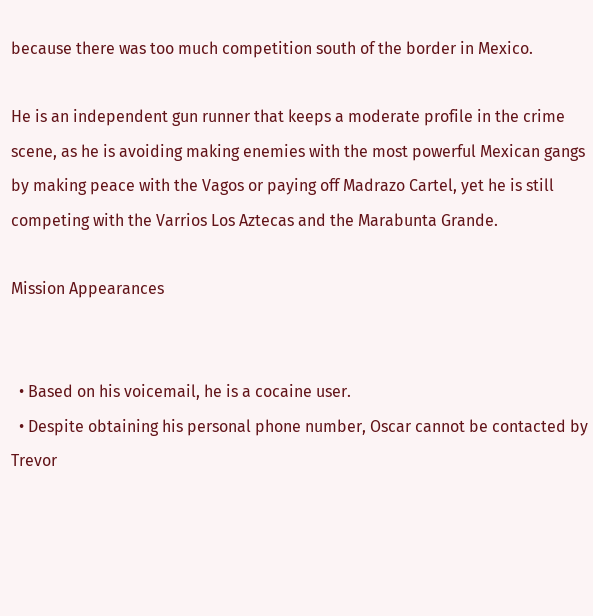because there was too much competition south of the border in Mexico.

He is an independent gun runner that keeps a moderate profile in the crime scene, as he is avoiding making enemies with the most powerful Mexican gangs by making peace with the Vagos or paying off Madrazo Cartel, yet he is still competing with the Varrios Los Aztecas and the Marabunta Grande.

Mission Appearances


  • Based on his voicemail, he is a cocaine user.
  • Despite obtaining his personal phone number, Oscar cannot be contacted by Trevor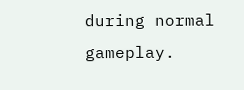during normal gameplay.